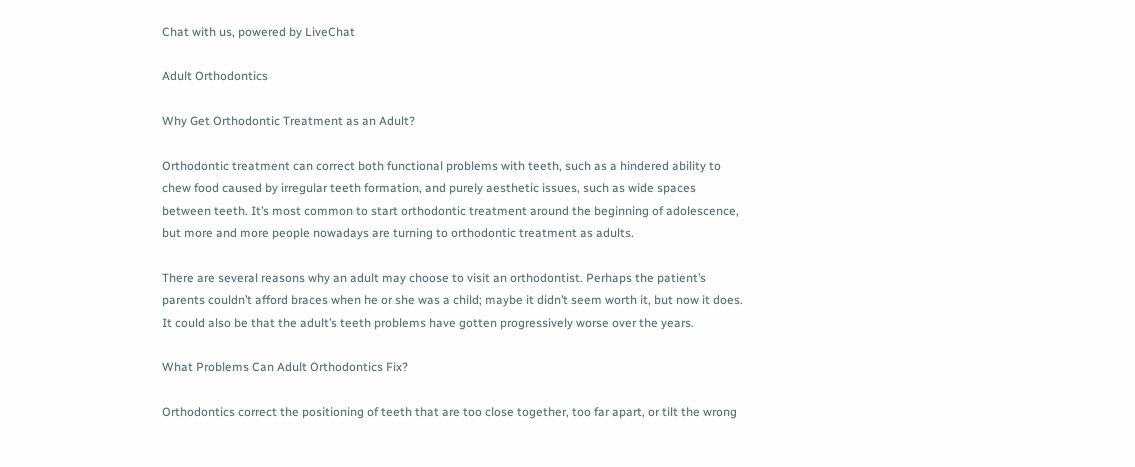Chat with us, powered by LiveChat

Adult Orthodontics

Why Get Orthodontic Treatment as an Adult?

Orthodontic treatment can correct both functional problems with teeth, such as a hindered ability to chew food caused by irregular teeth formation, and purely aesthetic issues, such as wide spaces between teeth. It’s most common to start orthodontic treatment around the beginning of adolescence, but more and more people nowadays are turning to orthodontic treatment as adults.

There are several reasons why an adult may choose to visit an orthodontist. Perhaps the patient’s parents couldn’t afford braces when he or she was a child; maybe it didn’t seem worth it, but now it does. It could also be that the adult’s teeth problems have gotten progressively worse over the years.

What Problems Can Adult Orthodontics Fix?

Orthodontics correct the positioning of teeth that are too close together, too far apart, or tilt the wrong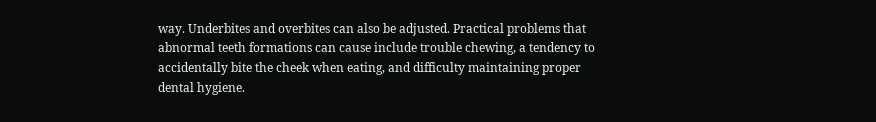way. Underbites and overbites can also be adjusted. Practical problems that abnormal teeth formations can cause include trouble chewing, a tendency to accidentally bite the cheek when eating, and difficulty maintaining proper dental hygiene.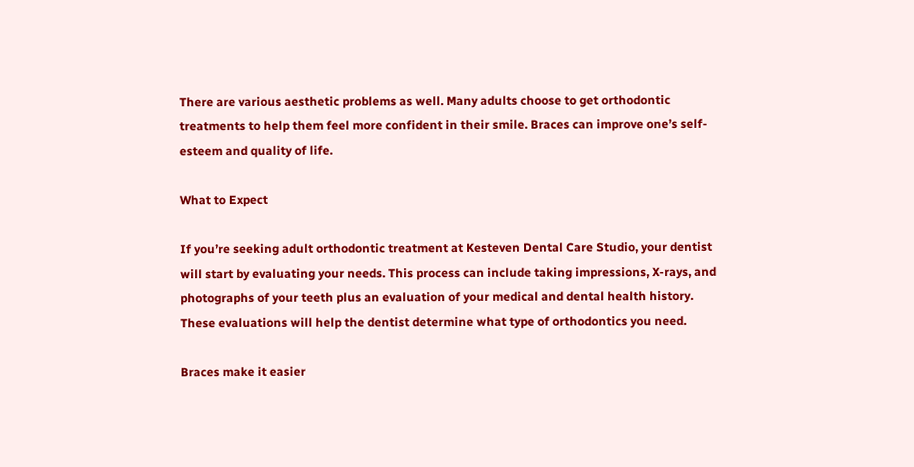There are various aesthetic problems as well. Many adults choose to get orthodontic treatments to help them feel more confident in their smile. Braces can improve one’s self-esteem and quality of life.

What to Expect

If you’re seeking adult orthodontic treatment at Kesteven Dental Care Studio, your dentist will start by evaluating your needs. This process can include taking impressions, X-rays, and photographs of your teeth plus an evaluation of your medical and dental health history. These evaluations will help the dentist determine what type of orthodontics you need.

Braces make it easier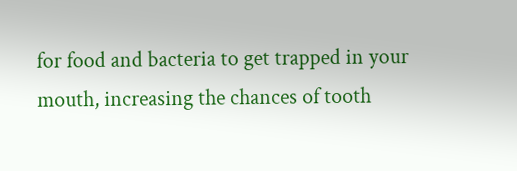for food and bacteria to get trapped in your mouth, increasing the chances of tooth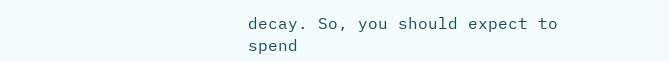decay. So, you should expect to spend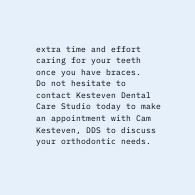extra time and effort caring for your teeth once you have braces.
Do not hesitate to contact Kesteven Dental Care Studio today to make an appointment with Cam Kesteven, DDS to discuss your orthodontic needs.